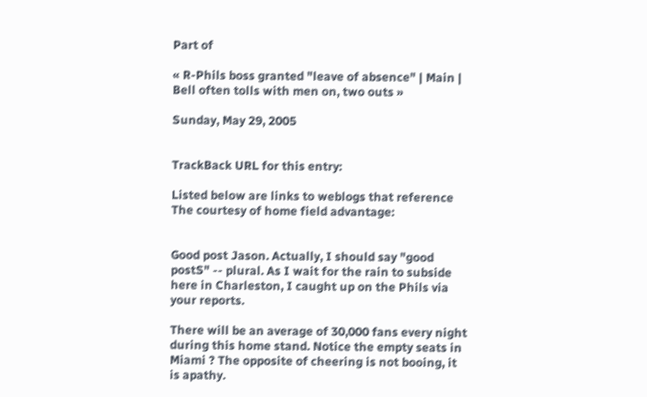Part of

« R-Phils boss granted "leave of absence" | Main | Bell often tolls with men on, two outs »

Sunday, May 29, 2005


TrackBack URL for this entry:

Listed below are links to weblogs that reference The courtesy of home field advantage:


Good post Jason. Actually, I should say "good postS" -- plural. As I wait for the rain to subside here in Charleston, I caught up on the Phils via your reports.

There will be an average of 30,000 fans every night during this home stand. Notice the empty seats in Miami ? The opposite of cheering is not booing, it is apathy.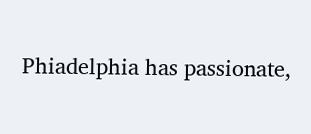Phiadelphia has passionate,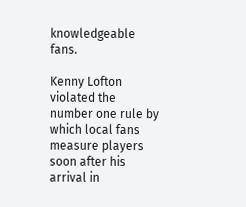knowledgeable fans.

Kenny Lofton violated the number one rule by which local fans measure players soon after his arrival in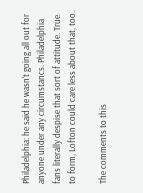Philadelphia: he said he wasn't going all out for anyone under any circumstancs. Philadelphia fans literally despise that sort of attitude. True to form, Lofton could care less about that, too.

The comments to this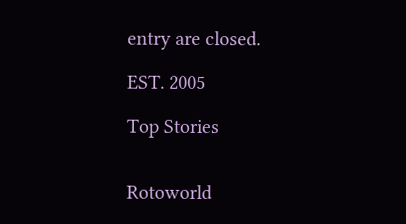entry are closed.

EST. 2005

Top Stories


Rotoworld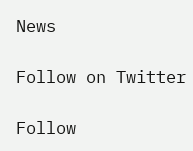News

Follow on Twitter

Follow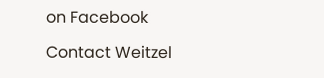on Facebook

Contact Weitzel